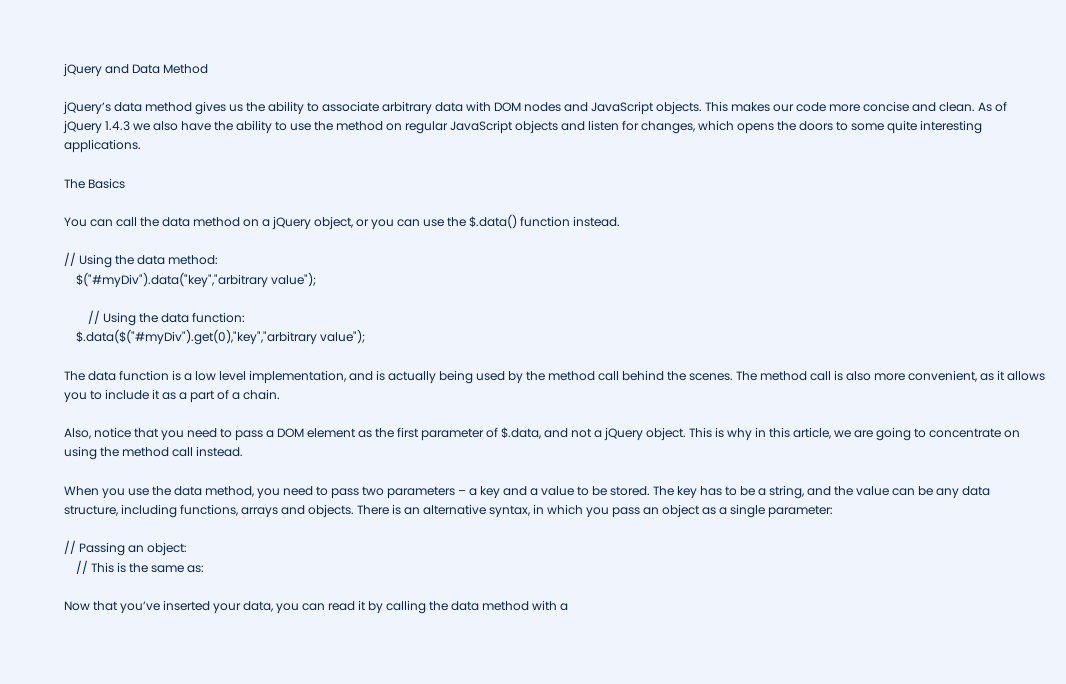jQuery and Data Method

jQuery’s data method gives us the ability to associate arbitrary data with DOM nodes and JavaScript objects. This makes our code more concise and clean. As of jQuery 1.4.3 we also have the ability to use the method on regular JavaScript objects and listen for changes, which opens the doors to some quite interesting applications.

The Basics

You can call the data method on a jQuery object, or you can use the $.data() function instead.

// Using the data method:
    $("#myDiv").data("key","arbitrary value");

        // Using the data function:
    $.data($("#myDiv").get(0),"key","arbitrary value");

The data function is a low level implementation, and is actually being used by the method call behind the scenes. The method call is also more convenient, as it allows you to include it as a part of a chain.

Also, notice that you need to pass a DOM element as the first parameter of $.data, and not a jQuery object. This is why in this article, we are going to concentrate on using the method call instead.

When you use the data method, you need to pass two parameters – a key and a value to be stored. The key has to be a string, and the value can be any data structure, including functions, arrays and objects. There is an alternative syntax, in which you pass an object as a single parameter:

// Passing an object:
    // This is the same as:

Now that you’ve inserted your data, you can read it by calling the data method with a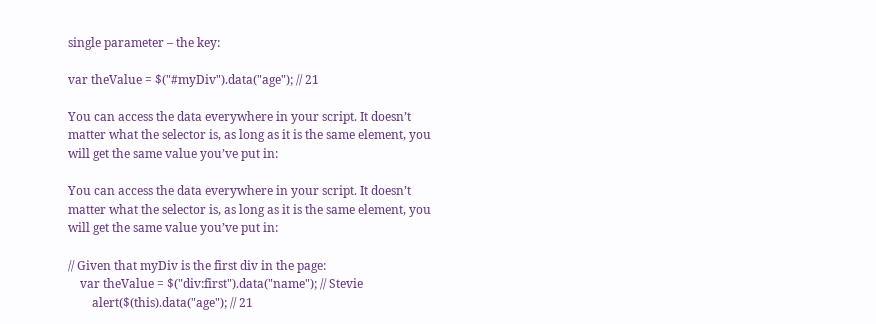single parameter – the key:

var theValue = $("#myDiv").data("age"); // 21

You can access the data everywhere in your script. It doesn’t matter what the selector is, as long as it is the same element, you will get the same value you’ve put in:

You can access the data everywhere in your script. It doesn’t matter what the selector is, as long as it is the same element, you will get the same value you’ve put in:

// Given that myDiv is the first div in the page:
    var theValue = $("div:first").data("name"); // Stevie
        alert($(this).data("age"); // 21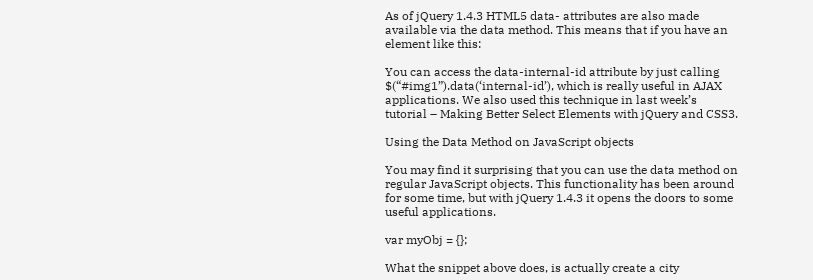As of jQuery 1.4.3 HTML5 data- attributes are also made available via the data method. This means that if you have an element like this:

You can access the data-internal-id attribute by just calling $(“#img1”).data(‘internal-id’), which is really useful in AJAX applications. We also used this technique in last week’s tutorial – Making Better Select Elements with jQuery and CSS3.

Using the Data Method on JavaScript objects

You may find it surprising that you can use the data method on regular JavaScript objects. This functionality has been around for some time, but with jQuery 1.4.3 it opens the doors to some useful applications.

var myObj = {};

What the snippet above does, is actually create a city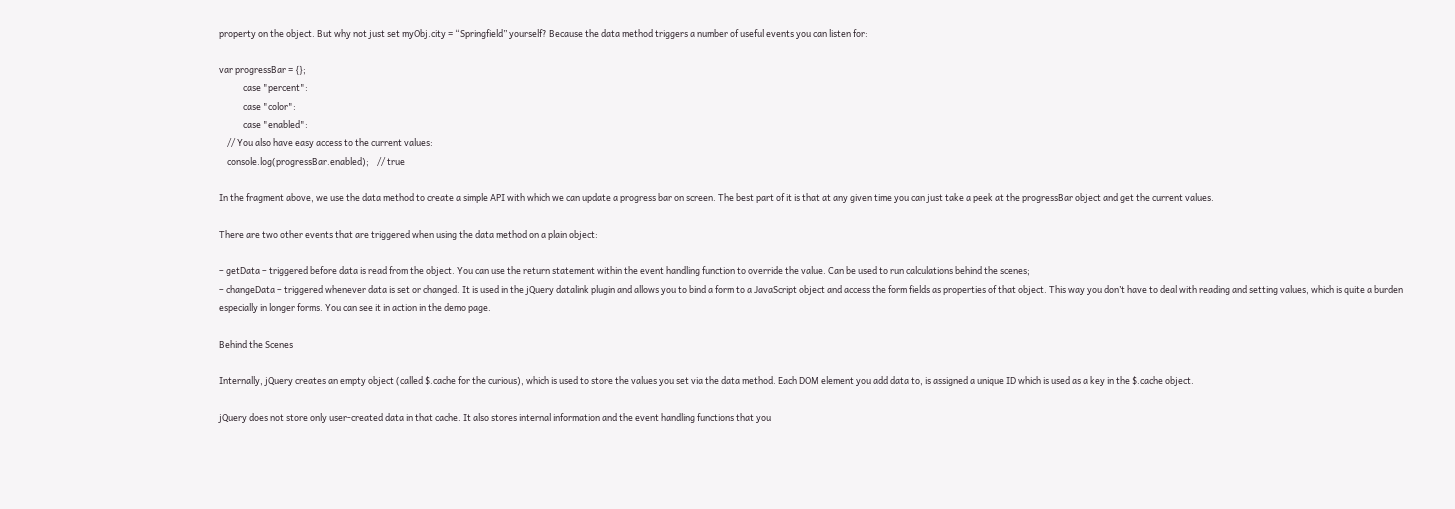property on the object. But why not just set myObj.city = “Springfield” yourself? Because the data method triggers a number of useful events you can listen for:

var progressBar = {};
            case "percent":
            case "color":
            case "enabled":
    // You also have easy access to the current values:
    console.log(progressBar.enabled);    // true

In the fragment above, we use the data method to create a simple API with which we can update a progress bar on screen. The best part of it is that at any given time you can just take a peek at the progressBar object and get the current values.

There are two other events that are triggered when using the data method on a plain object:

– getData – triggered before data is read from the object. You can use the return statement within the event handling function to override the value. Can be used to run calculations behind the scenes;
– changeData – triggered whenever data is set or changed. It is used in the jQuery datalink plugin and allows you to bind a form to a JavaScript object and access the form fields as properties of that object. This way you don’t have to deal with reading and setting values, which is quite a burden especially in longer forms. You can see it in action in the demo page.

Behind the Scenes

Internally, jQuery creates an empty object (called $.cache for the curious), which is used to store the values you set via the data method. Each DOM element you add data to, is assigned a unique ID which is used as a key in the $.cache object.

jQuery does not store only user-created data in that cache. It also stores internal information and the event handling functions that you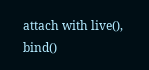attach with live(), bind()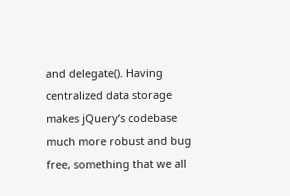and delegate(). Having centralized data storage makes jQuery’s codebase much more robust and bug free, something that we all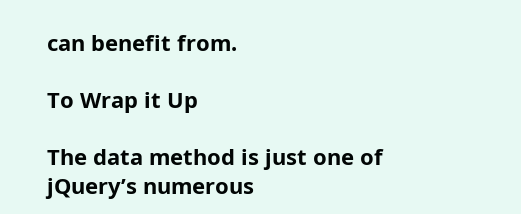can benefit from.

To Wrap it Up

The data method is just one of jQuery’s numerous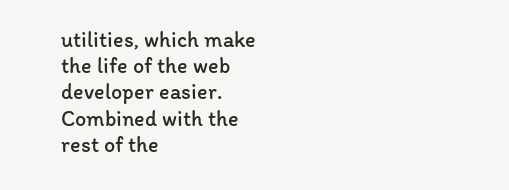utilities, which make the life of the web developer easier. Combined with the rest of the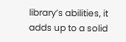library’s abilities, it adds up to a solid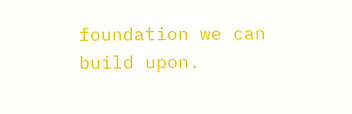foundation we can build upon.